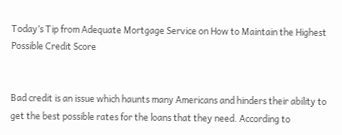Today’s Tip from Adequate Mortgage Service on How to Maintain the Highest Possible Credit Score


Bad credit is an issue which haunts many Americans and hinders their ability to get the best possible rates for the loans that they need. According to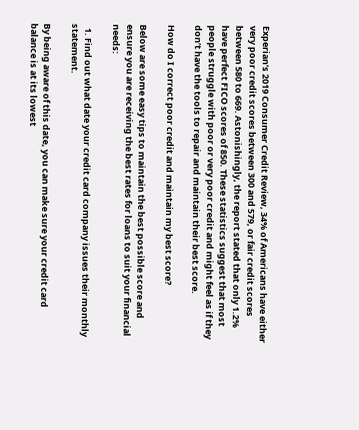Experian’s 2019 Consumer Credit Review, 34% of Americans have either very poor credit scores between 300 and 579, or fair credit scores between 580 to 669. Astonishingly, the report stated that only 1.2% have perfect FICO scores of 850. These statistics suggest that most people struggle with poor or very poor credit and might feel as if they don’t have the tools to repair and maintain their best score.

How do I correct poor credit and maintain my best score?

Below are some easy tips to maintain the best possible score and ensure you are receiving the best rates for loans to suit your financial needs:

  1. Find out what date your credit card company issues their monthly statement.

By being aware of this date, you can make sure your credit card balance is at its lowest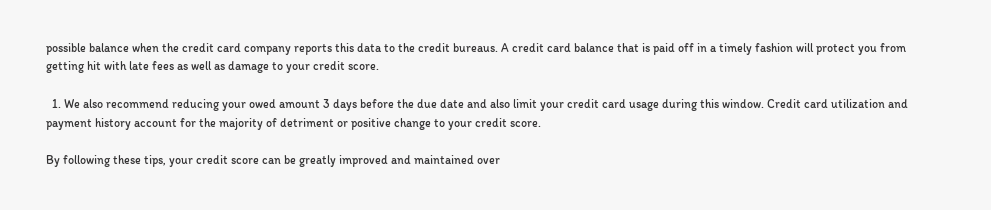possible balance when the credit card company reports this data to the credit bureaus. A credit card balance that is paid off in a timely fashion will protect you from getting hit with late fees as well as damage to your credit score.

  1. We also recommend reducing your owed amount 3 days before the due date and also limit your credit card usage during this window. Credit card utilization and payment history account for the majority of detriment or positive change to your credit score.

By following these tips, your credit score can be greatly improved and maintained over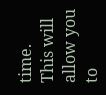time. This will allow you to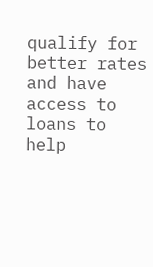qualify for better rates and have access to loans to help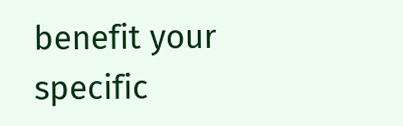benefit your specific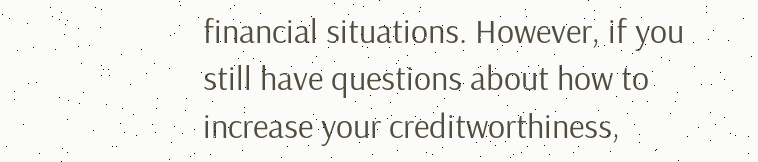financial situations. However, if you still have questions about how to increase your creditworthiness,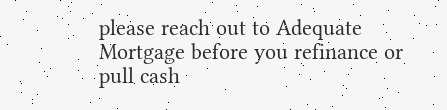please reach out to Adequate Mortgage before you refinance or pull cash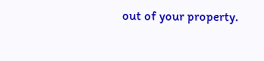out of your property.